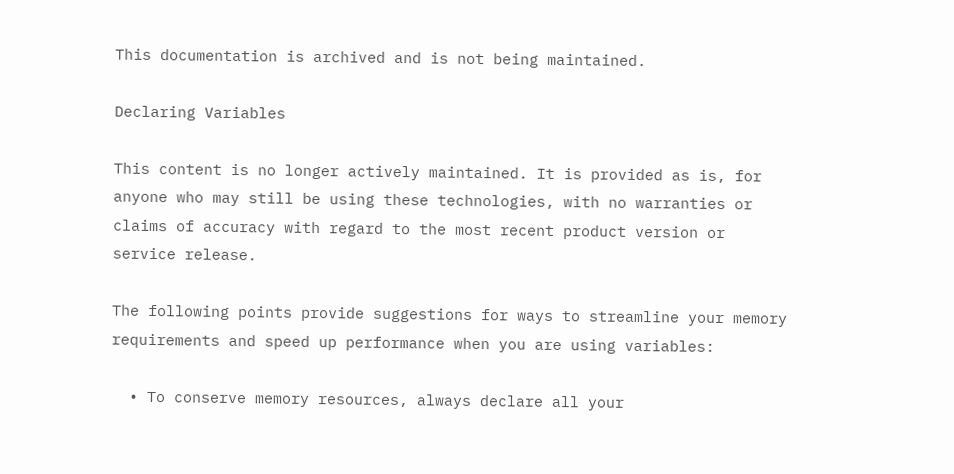This documentation is archived and is not being maintained.

Declaring Variables

This content is no longer actively maintained. It is provided as is, for anyone who may still be using these technologies, with no warranties or claims of accuracy with regard to the most recent product version or service release.

The following points provide suggestions for ways to streamline your memory requirements and speed up performance when you are using variables:

  • To conserve memory resources, always declare all your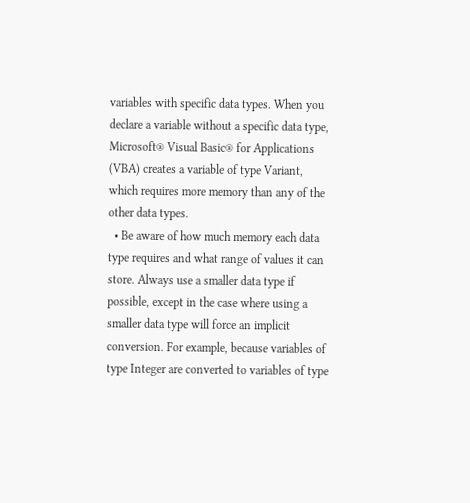variables with specific data types. When you declare a variable without a specific data type, Microsoft® Visual Basic® for Applications (VBA) creates a variable of type Variant, which requires more memory than any of the other data types.
  • Be aware of how much memory each data type requires and what range of values it can store. Always use a smaller data type if possible, except in the case where using a smaller data type will force an implicit conversion. For example, because variables of type Integer are converted to variables of type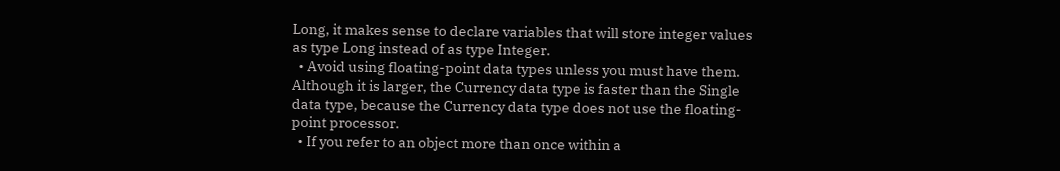Long, it makes sense to declare variables that will store integer values as type Long instead of as type Integer.
  • Avoid using floating-point data types unless you must have them. Although it is larger, the Currency data type is faster than the Single data type, because the Currency data type does not use the floating-point processor.
  • If you refer to an object more than once within a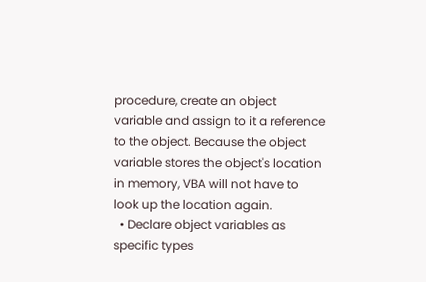procedure, create an object variable and assign to it a reference to the object. Because the object variable stores the object's location in memory, VBA will not have to look up the location again.
  • Declare object variables as specific types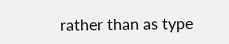rather than as type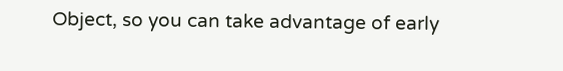Object, so you can take advantage of early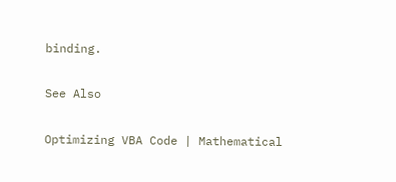binding.

See Also

Optimizing VBA Code | Mathematical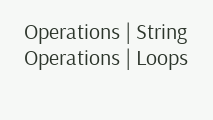Operations | String Operations | Loops